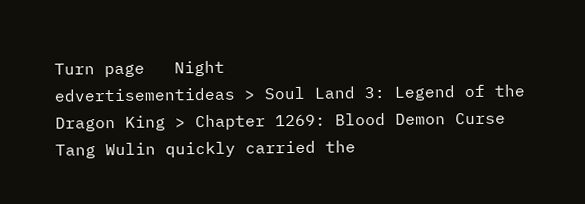Turn page   Night
edvertisementideas > Soul Land 3: Legend of the Dragon King > Chapter 1269: Blood Demon Curse
Tang Wulin quickly carried the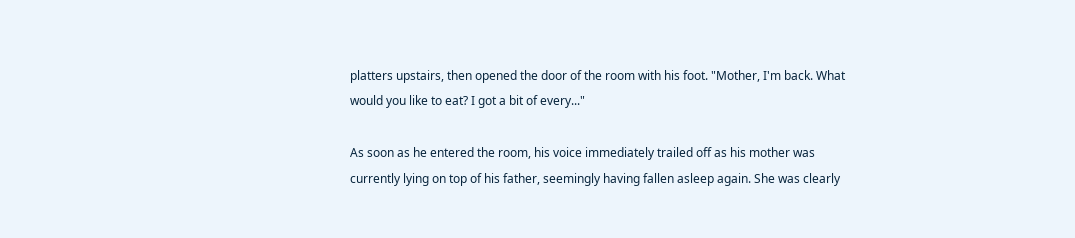platters upstairs, then opened the door of the room with his foot. "Mother, I'm back. What would you like to eat? I got a bit of every..."

As soon as he entered the room, his voice immediately trailed off as his mother was currently lying on top of his father, seemingly having fallen asleep again. She was clearly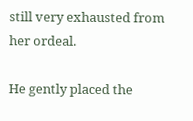still very exhausted from her ordeal.

He gently placed the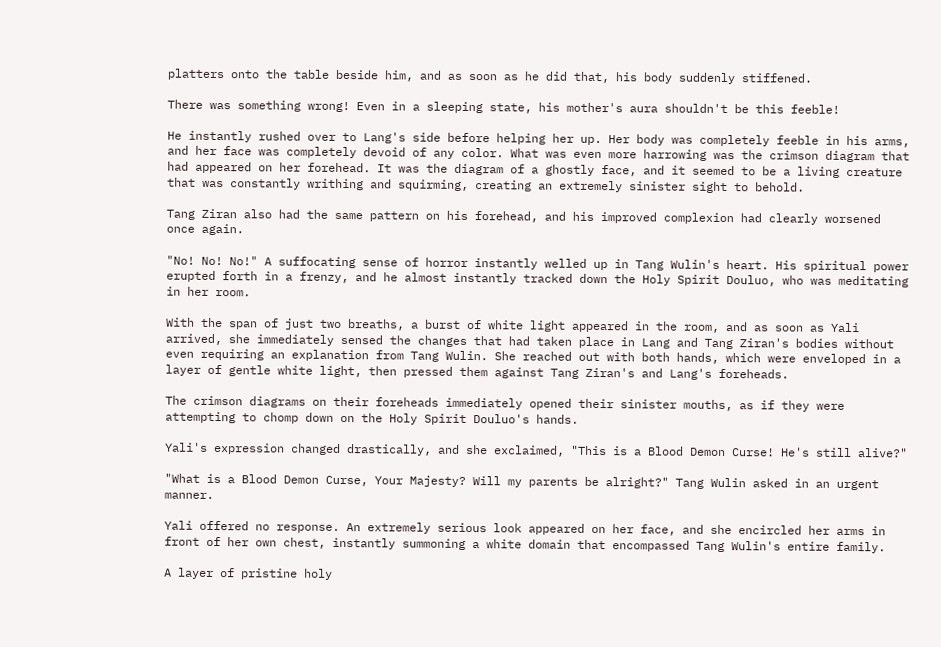platters onto the table beside him, and as soon as he did that, his body suddenly stiffened.

There was something wrong! Even in a sleeping state, his mother's aura shouldn't be this feeble!

He instantly rushed over to Lang's side before helping her up. Her body was completely feeble in his arms, and her face was completely devoid of any color. What was even more harrowing was the crimson diagram that had appeared on her forehead. It was the diagram of a ghostly face, and it seemed to be a living creature that was constantly writhing and squirming, creating an extremely sinister sight to behold.

Tang Ziran also had the same pattern on his forehead, and his improved complexion had clearly worsened once again.

"No! No! No!" A suffocating sense of horror instantly welled up in Tang Wulin's heart. His spiritual power erupted forth in a frenzy, and he almost instantly tracked down the Holy Spirit Douluo, who was meditating in her room.

With the span of just two breaths, a burst of white light appeared in the room, and as soon as Yali arrived, she immediately sensed the changes that had taken place in Lang and Tang Ziran's bodies without even requiring an explanation from Tang Wulin. She reached out with both hands, which were enveloped in a layer of gentle white light, then pressed them against Tang Ziran's and Lang's foreheads.

The crimson diagrams on their foreheads immediately opened their sinister mouths, as if they were attempting to chomp down on the Holy Spirit Douluo's hands.

Yali's expression changed drastically, and she exclaimed, "This is a Blood Demon Curse! He's still alive?"

"What is a Blood Demon Curse, Your Majesty? Will my parents be alright?" Tang Wulin asked in an urgent manner.

Yali offered no response. An extremely serious look appeared on her face, and she encircled her arms in front of her own chest, instantly summoning a white domain that encompassed Tang Wulin's entire family.

A layer of pristine holy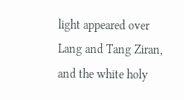light appeared over Lang and Tang Ziran, and the white holy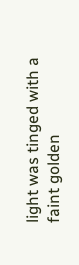light was tinged with a faint golden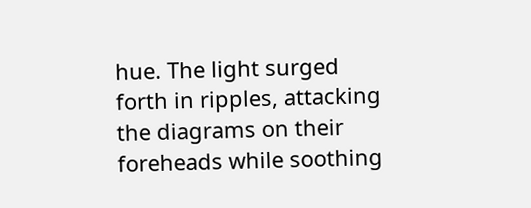hue. The light surged forth in ripples, attacking the diagrams on their foreheads while soothing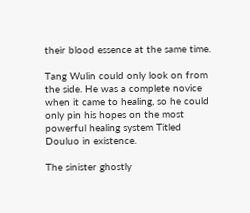their blood essence at the same time.

Tang Wulin could only look on from the side. He was a complete novice when it came to healing, so he could only pin his hopes on the most powerful healing system Titled Douluo in existence.

The sinister ghostly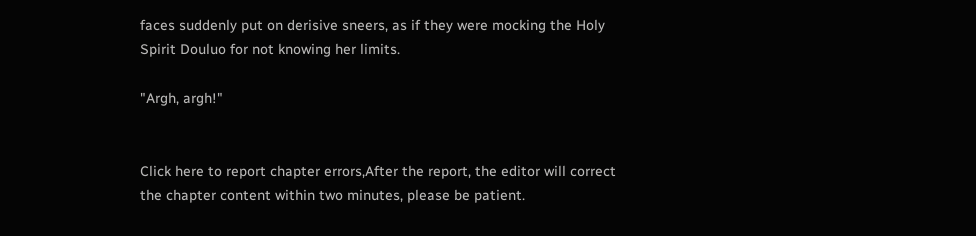faces suddenly put on derisive sneers, as if they were mocking the Holy Spirit Douluo for not knowing her limits.

"Argh, argh!"


Click here to report chapter errors,After the report, the editor will correct the chapter content within two minutes, please be patient.